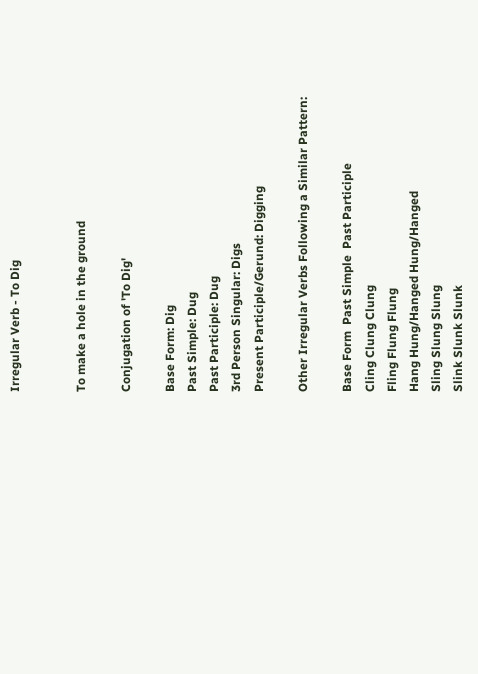Irregular Verb - To Dig


To make a hole in the ground

Conjugation of 'To Dig'

Base Form: Dig
Past Simple: Dug
Past Participle: Dug
3rd Person Singular: Digs
Present Participle/Gerund: Digging

Other Irregular Verbs Following a Similar Pattern:

Base Form  Past Simple  Past Participle
Cling Clung Clung
Fling Flung Flung
Hang Hung/Hanged Hung/Hanged
Sling Slung Slung
Slink Slunk Slunk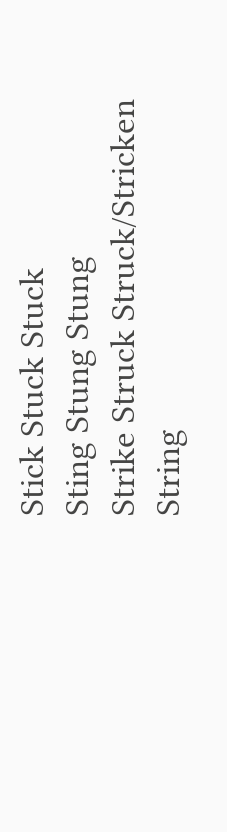Stick Stuck Stuck
Sting Stung Stung
Strike Struck Struck/Stricken
String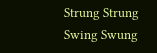Strung Strung
Swing Swung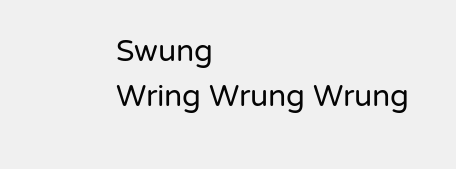Swung
Wring Wrung Wrung